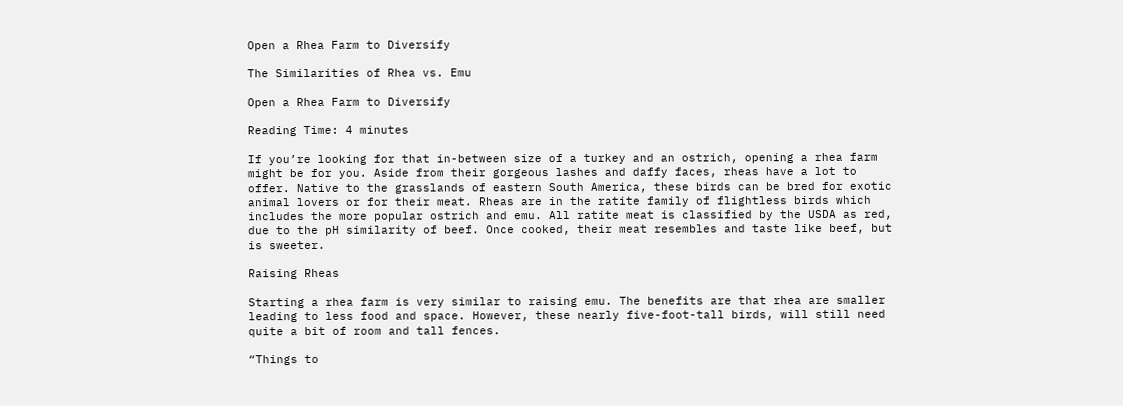Open a Rhea Farm to Diversify

The Similarities of Rhea vs. Emu

Open a Rhea Farm to Diversify

Reading Time: 4 minutes

If you’re looking for that in-between size of a turkey and an ostrich, opening a rhea farm might be for you. Aside from their gorgeous lashes and daffy faces, rheas have a lot to offer. Native to the grasslands of eastern South America, these birds can be bred for exotic animal lovers or for their meat. Rheas are in the ratite family of flightless birds which includes the more popular ostrich and emu. All ratite meat is classified by the USDA as red, due to the pH similarity of beef. Once cooked, their meat resembles and taste like beef, but is sweeter.

Raising Rheas

Starting a rhea farm is very similar to raising emu. The benefits are that rhea are smaller leading to less food and space. However, these nearly five-foot-tall birds, will still need quite a bit of room and tall fences.

“Things to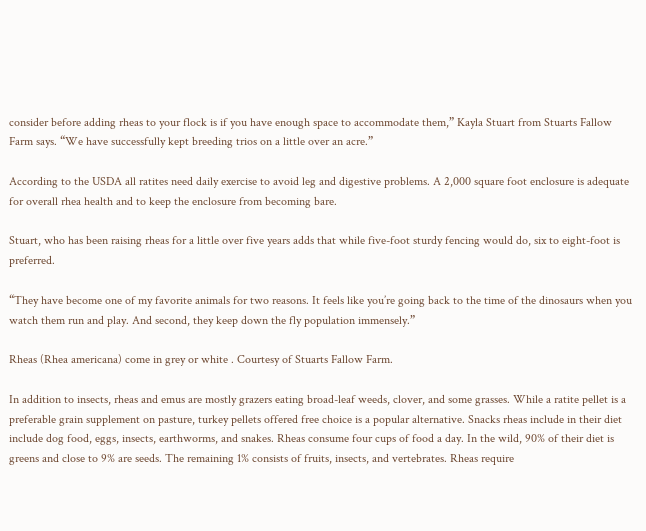consider before adding rheas to your flock is if you have enough space to accommodate them,” Kayla Stuart from Stuarts Fallow Farm says. “We have successfully kept breeding trios on a little over an acre.”

According to the USDA all ratites need daily exercise to avoid leg and digestive problems. A 2,000 square foot enclosure is adequate for overall rhea health and to keep the enclosure from becoming bare.

Stuart, who has been raising rheas for a little over five years adds that while five-foot sturdy fencing would do, six to eight-foot is preferred.

“They have become one of my favorite animals for two reasons. It feels like you’re going back to the time of the dinosaurs when you watch them run and play. And second, they keep down the fly population immensely.”

Rheas (Rhea americana) come in grey or white . Courtesy of Stuarts Fallow Farm.

In addition to insects, rheas and emus are mostly grazers eating broad-leaf weeds, clover, and some grasses. While a ratite pellet is a preferable grain supplement on pasture, turkey pellets offered free choice is a popular alternative. Snacks rheas include in their diet include dog food, eggs, insects, earthworms, and snakes. Rheas consume four cups of food a day. In the wild, 90% of their diet is greens and close to 9% are seeds. The remaining 1% consists of fruits, insects, and vertebrates. Rheas require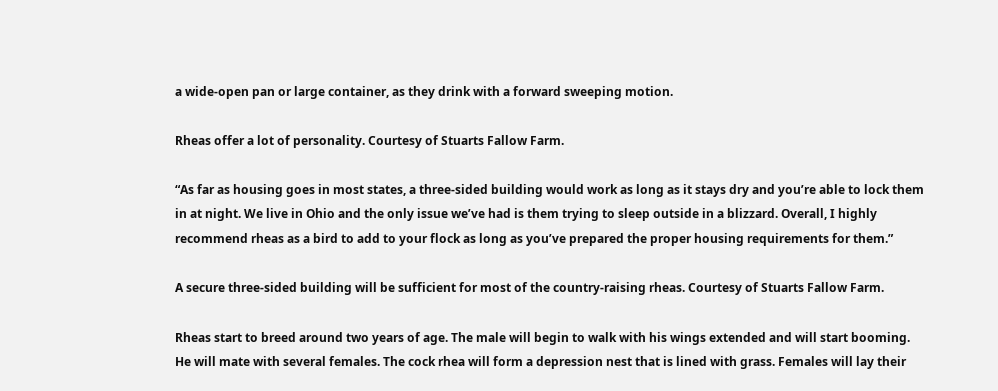a wide-open pan or large container, as they drink with a forward sweeping motion.

Rheas offer a lot of personality. Courtesy of Stuarts Fallow Farm.

“As far as housing goes in most states, a three-sided building would work as long as it stays dry and you’re able to lock them in at night. We live in Ohio and the only issue we’ve had is them trying to sleep outside in a blizzard. Overall, I highly recommend rheas as a bird to add to your flock as long as you’ve prepared the proper housing requirements for them.”

A secure three-sided building will be sufficient for most of the country-raising rheas. Courtesy of Stuarts Fallow Farm.

Rheas start to breed around two years of age. The male will begin to walk with his wings extended and will start booming. He will mate with several females. The cock rhea will form a depression nest that is lined with grass. Females will lay their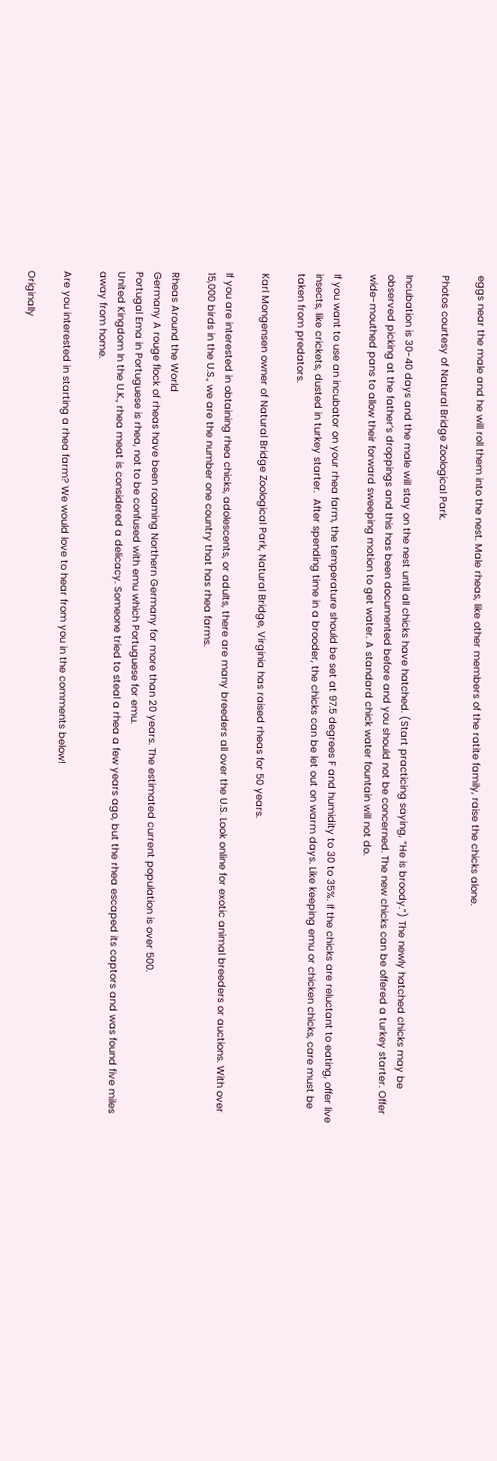eggs near the male and he will roll them into the nest. Male rheas, like other members of the ratite family, raise the chicks alone.

Photos courtesy of Natural Bridge Zoological Park.

Incubation is 30-40 days and the male will stay on the nest until all chicks have hatched. (Start practicing saying, “He is broody.”) The newly hatched chicks may be observed picking at the father’s droppings and this has been documented before and you should not be concerned. The new chicks can be offered a turkey starter. Offer wide-mouthed pans to allow their forward sweeping motion to get water. A standard chick water fountain will not do.

If you want to use an incubator on your rhea farm, the temperature should be set at 97.5 degrees F and humidity to 30 to 35%. If the chicks are reluctant to eating, offer live insects, like crickets, dusted in turkey starter.  After spending time in a brooder, the chicks can be let out on warm days. Like keeping emu or chicken chicks, care must be taken from predators.

Karl Mongensen owner of Natural Bridge Zoological Park, Natural Bridge, Virginia has raised rheas for 50 years.

If you are interested in obtaining rhea chicks, adolescents, or adults, there are many breeders all over the U.S. Look online for exotic animal breeders or auctions. With over 15,000 birds in the U.S., we are the number one country that has rhea farms.

Rheas Around the World
Germany A rouge flock of rheas have been roaming Northern Germany for more than 20 years. The estimated current population is over 500.
Portugal Ema in Portuguese is rhea, not to be confused with emu which Portuguese for emu.
United Kingdom In the U.K., rhea meat is considered a delicacy. Someone tried to steal a rhea a few years ago, but the rhea escaped its captors and was found five miles away from home.

Are you interested in starting a rhea farm? We would love to hear from you in the comments below!

Originally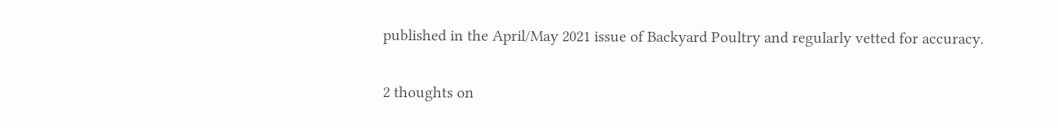published in the April/May 2021 issue of Backyard Poultry and regularly vetted for accuracy.

2 thoughts on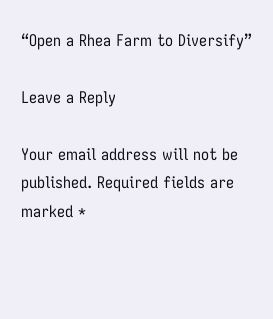“Open a Rhea Farm to Diversify”

Leave a Reply

Your email address will not be published. Required fields are marked *